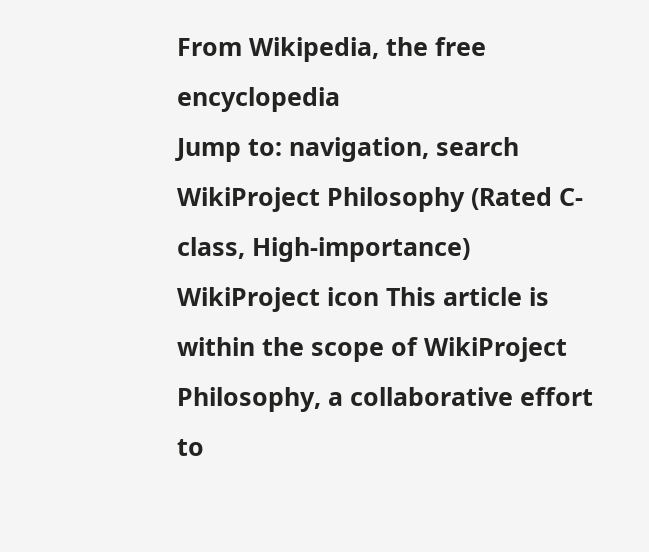From Wikipedia, the free encyclopedia
Jump to: navigation, search
WikiProject Philosophy (Rated C-class, High-importance)
WikiProject icon This article is within the scope of WikiProject Philosophy, a collaborative effort to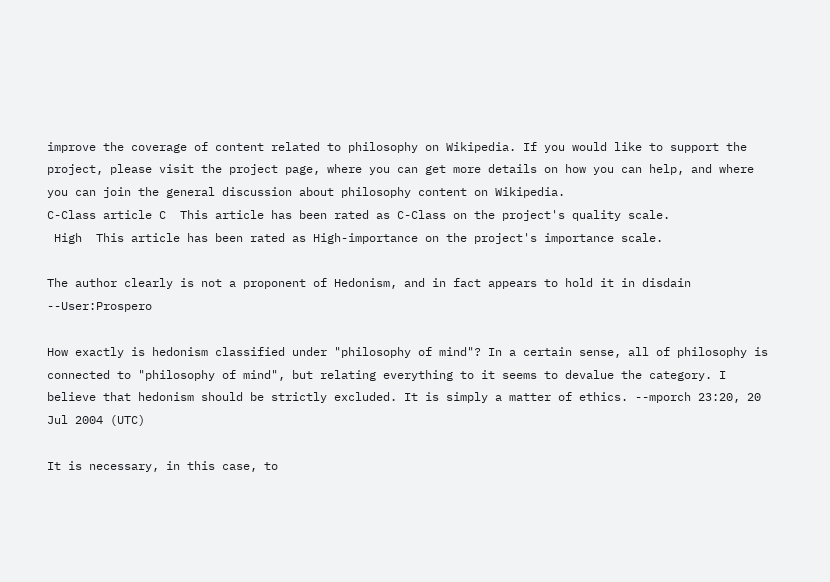improve the coverage of content related to philosophy on Wikipedia. If you would like to support the project, please visit the project page, where you can get more details on how you can help, and where you can join the general discussion about philosophy content on Wikipedia.
C-Class article C  This article has been rated as C-Class on the project's quality scale.
 High  This article has been rated as High-importance on the project's importance scale.

The author clearly is not a proponent of Hedonism, and in fact appears to hold it in disdain --User:Prospero

How exactly is hedonism classified under "philosophy of mind"? In a certain sense, all of philosophy is connected to "philosophy of mind", but relating everything to it seems to devalue the category. I believe that hedonism should be strictly excluded. It is simply a matter of ethics. --mporch 23:20, 20 Jul 2004 (UTC)

It is necessary, in this case, to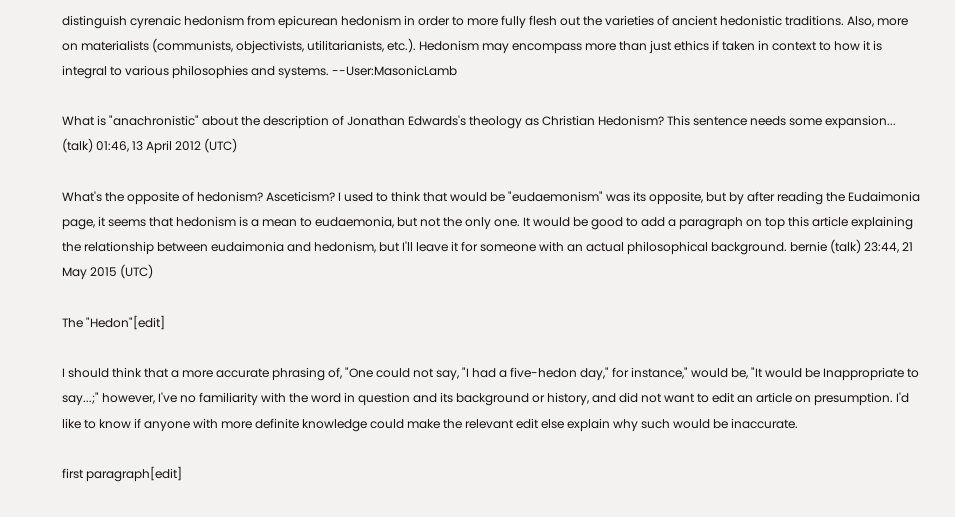distinguish cyrenaic hedonism from epicurean hedonism in order to more fully flesh out the varieties of ancient hedonistic traditions. Also, more on materialists (communists, objectivists, utilitarianists, etc.). Hedonism may encompass more than just ethics if taken in context to how it is integral to various philosophies and systems. --User:MasonicLamb

What is "anachronistic" about the description of Jonathan Edwards's theology as Christian Hedonism? This sentence needs some expansion... (talk) 01:46, 13 April 2012 (UTC)

What's the opposite of hedonism? Asceticism? I used to think that would be "eudaemonism" was its opposite, but by after reading the Eudaimonia page, it seems that hedonism is a mean to eudaemonia, but not the only one. It would be good to add a paragraph on top this article explaining the relationship between eudaimonia and hedonism, but I'll leave it for someone with an actual philosophical background. bernie (talk) 23:44, 21 May 2015 (UTC)

The "Hedon"[edit]

I should think that a more accurate phrasing of, "One could not say, "I had a five-hedon day," for instance," would be, "It would be Inappropriate to say...;" however, I've no familiarity with the word in question and its background or history, and did not want to edit an article on presumption. I'd like to know if anyone with more definite knowledge could make the relevant edit else explain why such would be inaccurate.

first paragraph[edit]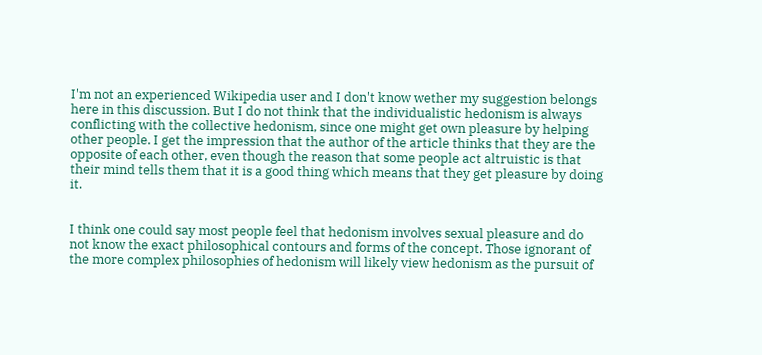I'm not an experienced Wikipedia user and I don't know wether my suggestion belongs here in this discussion. But I do not think that the individualistic hedonism is always conflicting with the collective hedonism, since one might get own pleasure by helping other people. I get the impression that the author of the article thinks that they are the opposite of each other, even though the reason that some people act altruistic is that their mind tells them that it is a good thing which means that they get pleasure by doing it.


I think one could say most people feel that hedonism involves sexual pleasure and do not know the exact philosophical contours and forms of the concept. Those ignorant of the more complex philosophies of hedonism will likely view hedonism as the pursuit of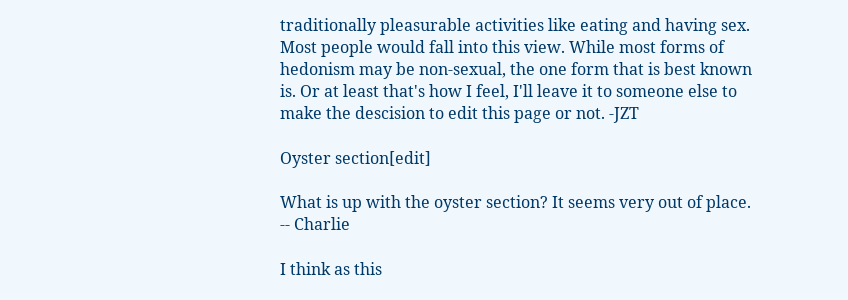traditionally pleasurable activities like eating and having sex. Most people would fall into this view. While most forms of hedonism may be non-sexual, the one form that is best known is. Or at least that's how I feel, I'll leave it to someone else to make the descision to edit this page or not. -JZT

Oyster section[edit]

What is up with the oyster section? It seems very out of place. -- Charlie

I think as this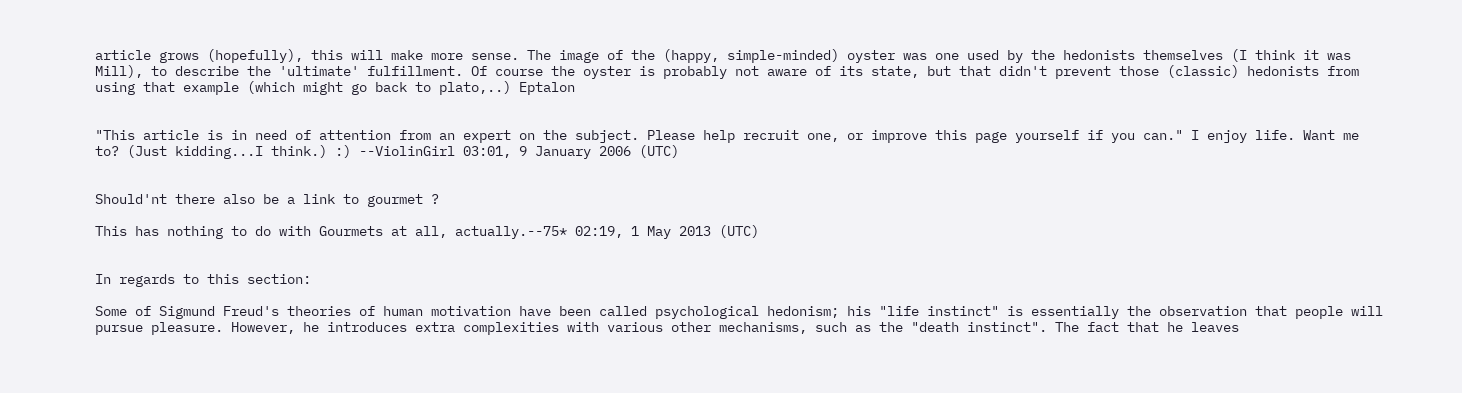article grows (hopefully), this will make more sense. The image of the (happy, simple-minded) oyster was one used by the hedonists themselves (I think it was Mill), to describe the 'ultimate' fulfillment. Of course the oyster is probably not aware of its state, but that didn't prevent those (classic) hedonists from using that example (which might go back to plato,..) Eptalon


"This article is in need of attention from an expert on the subject. Please help recruit one, or improve this page yourself if you can." I enjoy life. Want me to? (Just kidding...I think.) :) --ViolinGirl 03:01, 9 January 2006 (UTC)


Should'nt there also be a link to gourmet ?

This has nothing to do with Gourmets at all, actually.--75* 02:19, 1 May 2013 (UTC)


In regards to this section:

Some of Sigmund Freud's theories of human motivation have been called psychological hedonism; his "life instinct" is essentially the observation that people will pursue pleasure. However, he introduces extra complexities with various other mechanisms, such as the "death instinct". The fact that he leaves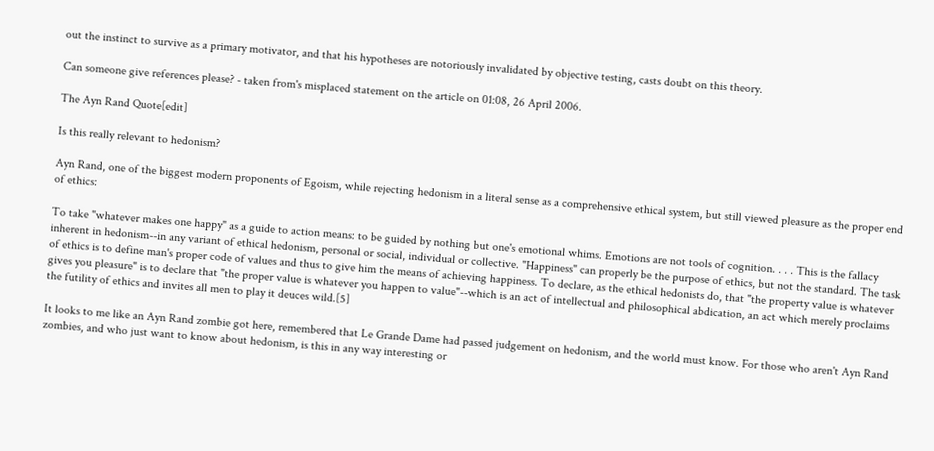out the instinct to survive as a primary motivator, and that his hypotheses are notoriously invalidated by objective testing, casts doubt on this theory.

Can someone give references please? - taken from's misplaced statement on the article on 01:08, 26 April 2006.

The Ayn Rand Quote[edit]

Is this really relevant to hedonism?

Ayn Rand, one of the biggest modern proponents of Egoism, while rejecting hedonism in a literal sense as a comprehensive ethical system, but still viewed pleasure as the proper end of ethics:

To take "whatever makes one happy" as a guide to action means: to be guided by nothing but one's emotional whims. Emotions are not tools of cognition. . . . This is the fallacy inherent in hedonism--in any variant of ethical hedonism, personal or social, individual or collective. "Happiness" can properly be the purpose of ethics, but not the standard. The task of ethics is to define man's proper code of values and thus to give him the means of achieving happiness. To declare, as the ethical hedonists do, that "the property value is whatever gives you pleasure" is to declare that "the proper value is whatever you happen to value"--which is an act of intellectual and philosophical abdication, an act which merely proclaims the futility of ethics and invites all men to play it deuces wild.[5]

It looks to me like an Ayn Rand zombie got here, remembered that Le Grande Dame had passed judgement on hedonism, and the world must know. For those who aren't Ayn Rand zombies, and who just want to know about hedonism, is this in any way interesting or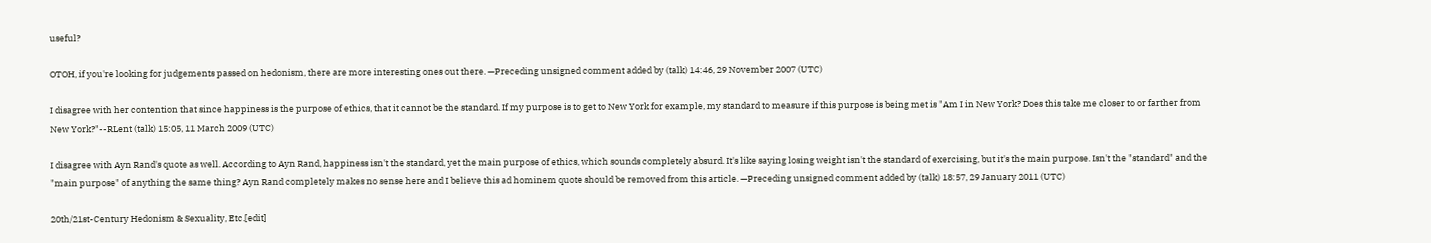useful?

OTOH, if you're looking for judgements passed on hedonism, there are more interesting ones out there. —Preceding unsigned comment added by (talk) 14:46, 29 November 2007 (UTC)

I disagree with her contention that since happiness is the purpose of ethics, that it cannot be the standard. If my purpose is to get to New York for example, my standard to measure if this purpose is being met is "Am I in New York? Does this take me closer to or farther from New York?"--RLent (talk) 15:05, 11 March 2009 (UTC)

I disagree with Ayn Rand's quote as well. According to Ayn Rand, happiness isn't the standard, yet the main purpose of ethics, which sounds completely absurd. It's like saying losing weight isn't the standard of exercising, but it's the main purpose. Isn't the "standard" and the "main purpose" of anything the same thing? Ayn Rand completely makes no sense here and I believe this ad hominem quote should be removed from this article. —Preceding unsigned comment added by (talk) 18:57, 29 January 2011 (UTC)

20th/21st-Century Hedonism & Sexuality, Etc.[edit]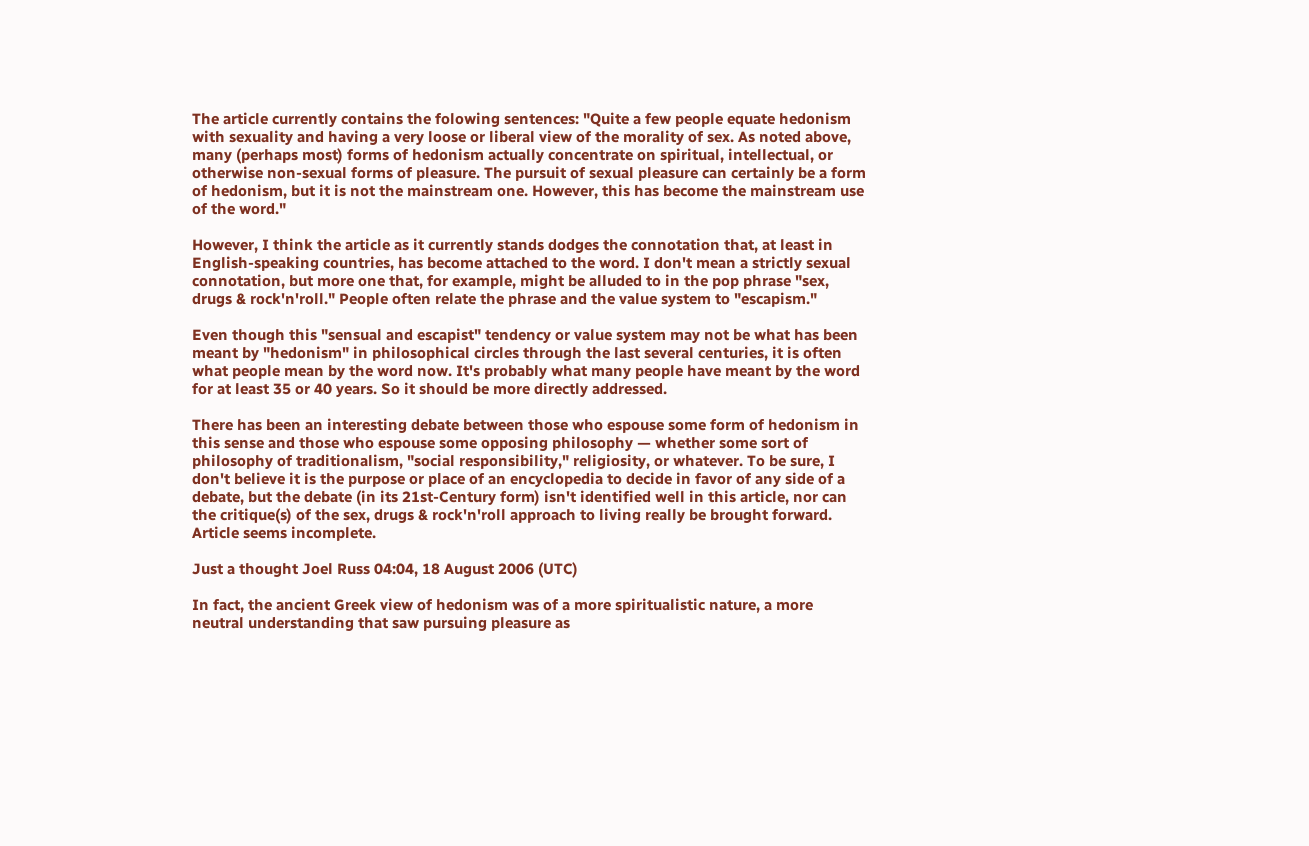The article currently contains the folowing sentences: "Quite a few people equate hedonism with sexuality and having a very loose or liberal view of the morality of sex. As noted above, many (perhaps most) forms of hedonism actually concentrate on spiritual, intellectual, or otherwise non-sexual forms of pleasure. The pursuit of sexual pleasure can certainly be a form of hedonism, but it is not the mainstream one. However, this has become the mainstream use of the word."

However, I think the article as it currently stands dodges the connotation that, at least in English-speaking countries, has become attached to the word. I don't mean a strictly sexual connotation, but more one that, for example, might be alluded to in the pop phrase "sex, drugs & rock'n'roll." People often relate the phrase and the value system to "escapism."

Even though this "sensual and escapist" tendency or value system may not be what has been meant by "hedonism" in philosophical circles through the last several centuries, it is often what people mean by the word now. It's probably what many people have meant by the word for at least 35 or 40 years. So it should be more directly addressed.

There has been an interesting debate between those who espouse some form of hedonism in this sense and those who espouse some opposing philosophy — whether some sort of philosophy of traditionalism, "social responsibility," religiosity, or whatever. To be sure, I don't believe it is the purpose or place of an encyclopedia to decide in favor of any side of a debate, but the debate (in its 21st-Century form) isn't identified well in this article, nor can the critique(s) of the sex, drugs & rock'n'roll approach to living really be brought forward. Article seems incomplete.

Just a thought Joel Russ 04:04, 18 August 2006 (UTC)

In fact, the ancient Greek view of hedonism was of a more spiritualistic nature, a more neutral understanding that saw pursuing pleasure as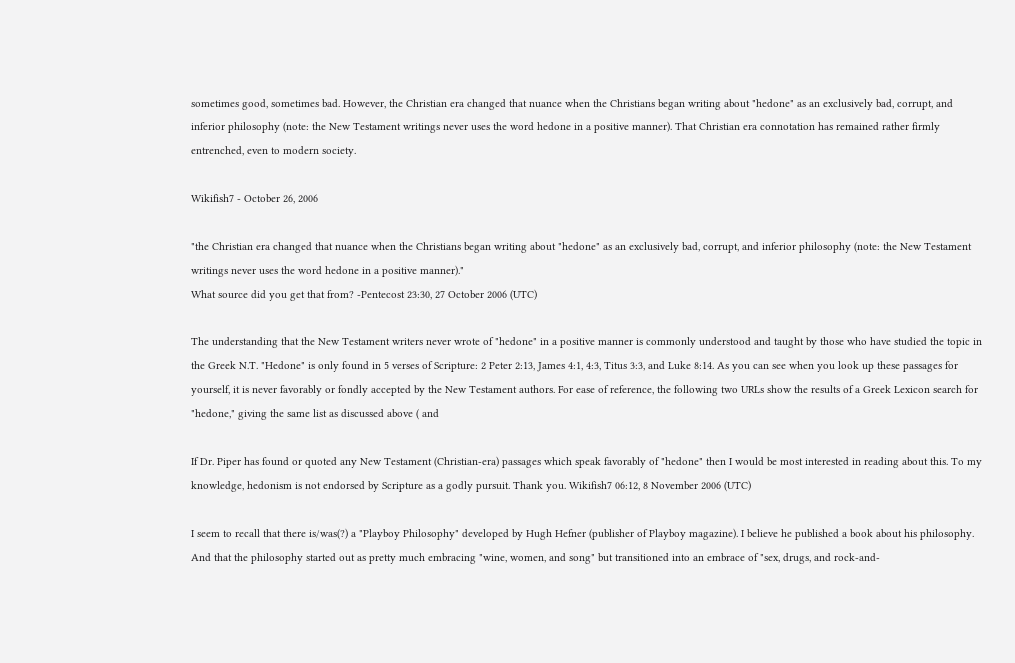sometimes good, sometimes bad. However, the Christian era changed that nuance when the Christians began writing about "hedone" as an exclusively bad, corrupt, and inferior philosophy (note: the New Testament writings never uses the word hedone in a positive manner). That Christian era connotation has remained rather firmly entrenched, even to modern society.

Wikifish7 - October 26, 2006

"the Christian era changed that nuance when the Christians began writing about "hedone" as an exclusively bad, corrupt, and inferior philosophy (note: the New Testament writings never uses the word hedone in a positive manner)."
What source did you get that from? -Pentecost 23:30, 27 October 2006 (UTC)

The understanding that the New Testament writers never wrote of "hedone" in a positive manner is commonly understood and taught by those who have studied the topic in the Greek N.T. "Hedone" is only found in 5 verses of Scripture: 2 Peter 2:13, James 4:1, 4:3, Titus 3:3, and Luke 8:14. As you can see when you look up these passages for yourself, it is never favorably or fondly accepted by the New Testament authors. For ease of reference, the following two URLs show the results of a Greek Lexicon search for "hedone," giving the same list as discussed above ( and

If Dr. Piper has found or quoted any New Testament (Christian-era) passages which speak favorably of "hedone" then I would be most interested in reading about this. To my knowledge, hedonism is not endorsed by Scripture as a godly pursuit. Thank you. Wikifish7 06:12, 8 November 2006 (UTC)

I seem to recall that there is/was(?) a "Playboy Philosophy" developed by Hugh Hefner (publisher of Playboy magazine). I believe he published a book about his philosophy. And that the philosophy started out as pretty much embracing "wine, women, and song" but transitioned into an embrace of "sex, drugs, and rock-and-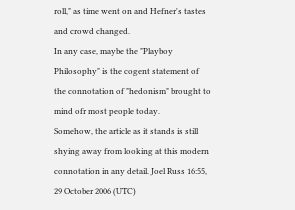roll," as time went on and Hefner's tastes and crowd changed.
In any case, maybe the "Playboy Philosophy" is the cogent statement of the connotation of "hedonism" brought to mind ofr most people today.
Somehow, the article as it stands is still shying away from looking at this modern connotation in any detail. Joel Russ 16:55, 29 October 2006 (UTC)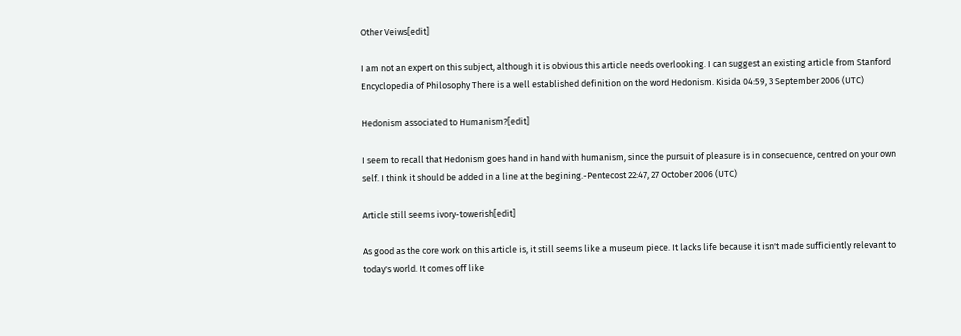Other Veiws[edit]

I am not an expert on this subject, although it is obvious this article needs overlooking. I can suggest an existing article from Stanford Encyclopedia of Philosophy There is a well established definition on the word Hedonism. Kisida 04:59, 3 September 2006 (UTC)

Hedonism associated to Humanism?[edit]

I seem to recall that Hedonism goes hand in hand with humanism, since the pursuit of pleasure is in consecuence, centred on your own self. I think it should be added in a line at the begining.-Pentecost 22:47, 27 October 2006 (UTC)

Article still seems ivory-towerish[edit]

As good as the core work on this article is, it still seems like a museum piece. It lacks life because it isn't made sufficiently relevant to today's world. It comes off like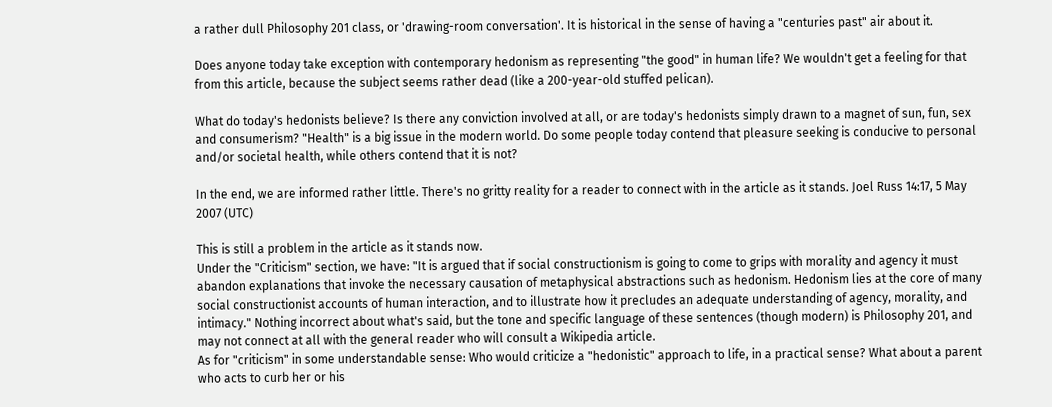a rather dull Philosophy 201 class, or 'drawing-room conversation'. It is historical in the sense of having a "centuries past" air about it.

Does anyone today take exception with contemporary hedonism as representing "the good" in human life? We wouldn't get a feeling for that from this article, because the subject seems rather dead (like a 200-year-old stuffed pelican).

What do today's hedonists believe? Is there any conviction involved at all, or are today's hedonists simply drawn to a magnet of sun, fun, sex and consumerism? "Health" is a big issue in the modern world. Do some people today contend that pleasure seeking is conducive to personal and/or societal health, while others contend that it is not?

In the end, we are informed rather little. There's no gritty reality for a reader to connect with in the article as it stands. Joel Russ 14:17, 5 May 2007 (UTC)

This is still a problem in the article as it stands now.
Under the "Criticism" section, we have: "It is argued that if social constructionism is going to come to grips with morality and agency it must abandon explanations that invoke the necessary causation of metaphysical abstractions such as hedonism. Hedonism lies at the core of many social constructionist accounts of human interaction, and to illustrate how it precludes an adequate understanding of agency, morality, and intimacy." Nothing incorrect about what's said, but the tone and specific language of these sentences (though modern) is Philosophy 201, and may not connect at all with the general reader who will consult a Wikipedia article.
As for "criticism" in some understandable sense: Who would criticize a "hedonistic" approach to life, in a practical sense? What about a parent who acts to curb her or his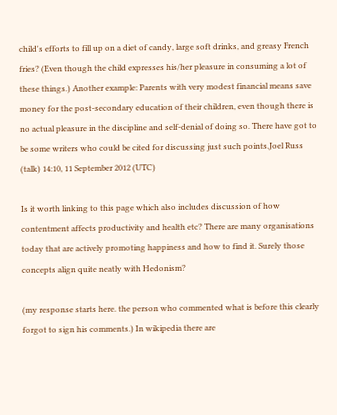child's efforts to fill up on a diet of candy, large soft drinks, and greasy French fries? (Even though the child expresses his/her pleasure in consuming a lot of these things.) Another example: Parents with very modest financial means save money for the post-secondary education of their children, even though there is no actual pleasure in the discipline and self-denial of doing so. There have got to be some writers who could be cited for discussing just such points.Joel Russ (talk) 14:10, 11 September 2012 (UTC)

Is it worth linking to this page which also includes discussion of how contentment affects productivity and health etc? There are many organisations today that are actively promoting happiness and how to find it. Surely those concepts align quite neatly with Hedonism?

(my response starts here. the person who commented what is before this clearly forgot to sign his comments.) In wikipedia there are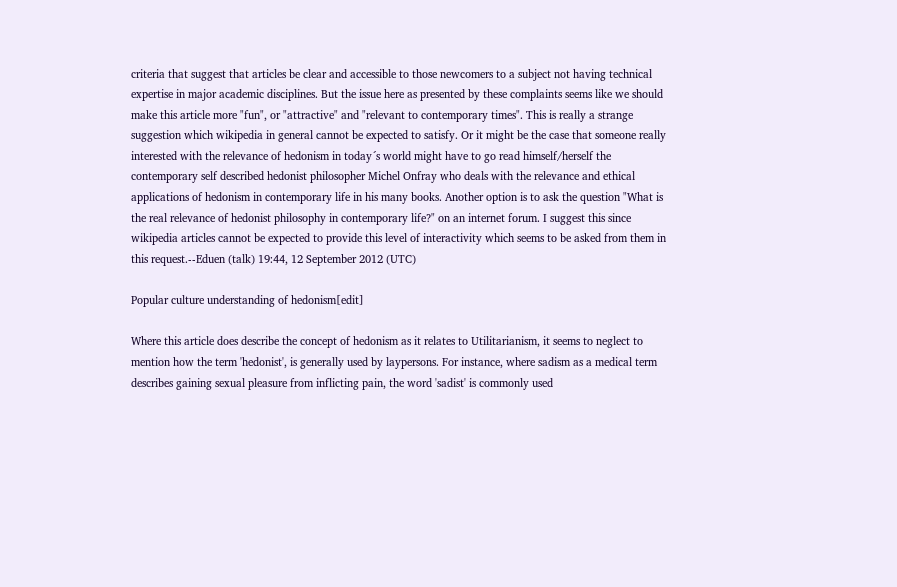criteria that suggest that articles be clear and accessible to those newcomers to a subject not having technical expertise in major academic disciplines. But the issue here as presented by these complaints seems like we should make this article more "fun", or "attractive" and "relevant to contemporary times". This is really a strange suggestion which wikipedia in general cannot be expected to satisfy. Or it might be the case that someone really interested with the relevance of hedonism in today´s world might have to go read himself/herself the contemporary self described hedonist philosopher Michel Onfray who deals with the relevance and ethical applications of hedonism in contemporary life in his many books. Another option is to ask the question "What is the real relevance of hedonist philosophy in contemporary life?" on an internet forum. I suggest this since wikipedia articles cannot be expected to provide this level of interactivity which seems to be asked from them in this request.--Eduen (talk) 19:44, 12 September 2012 (UTC)

Popular culture understanding of hedonism[edit]

Where this article does describe the concept of hedonism as it relates to Utilitarianism, it seems to neglect to mention how the term 'hedonist', is generally used by laypersons. For instance, where sadism as a medical term describes gaining sexual pleasure from inflicting pain, the word 'sadist' is commonly used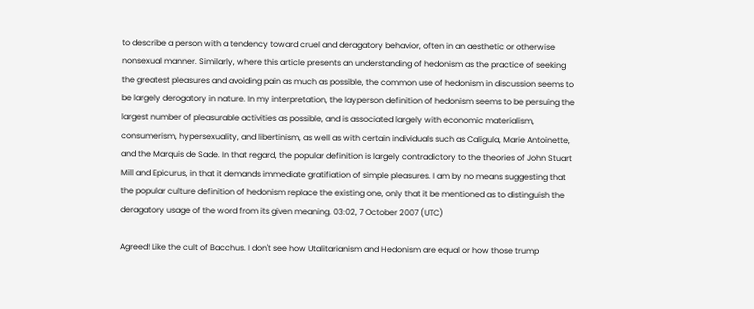to describe a person with a tendency toward cruel and deragatory behavior, often in an aesthetic or otherwise nonsexual manner. Similarly, where this article presents an understanding of hedonism as the practice of seeking the greatest pleasures and avoiding pain as much as possible, the common use of hedonism in discussion seems to be largely derogatory in nature. In my interpretation, the layperson definition of hedonism seems to be persuing the largest number of pleasurable activities as possible, and is associated largely with economic materialism, consumerism, hypersexuality, and libertinism, as well as with certain individuals such as Caligula, Marie Antoinette, and the Marquis de Sade. In that regard, the popular definition is largely contradictory to the theories of John Stuart Mill and Epicurus, in that it demands immediate gratifiation of simple pleasures. I am by no means suggesting that the popular culture definition of hedonism replace the existing one, only that it be mentioned as to distinguish the deragatory usage of the word from its given meaning. 03:02, 7 October 2007 (UTC)

Agreed! Like the cult of Bacchus. I don't see how Utalitarianism and Hedonism are equal or how those trump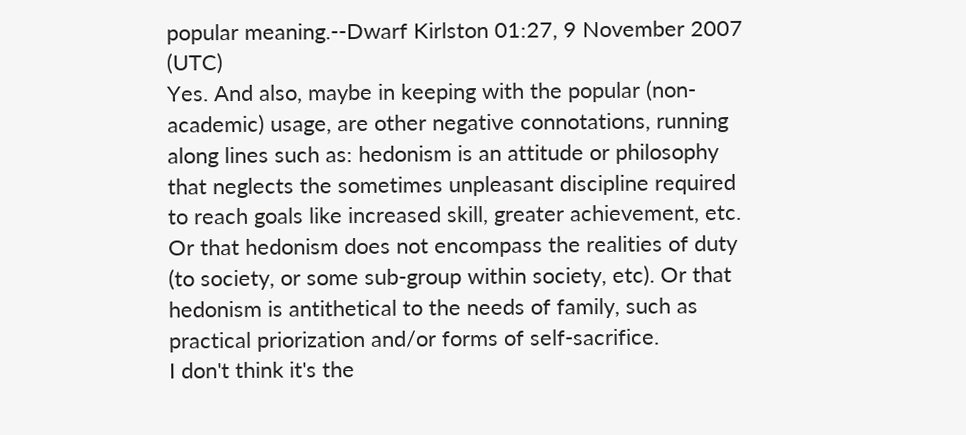popular meaning.--Dwarf Kirlston 01:27, 9 November 2007 (UTC)
Yes. And also, maybe in keeping with the popular (non-academic) usage, are other negative connotations, running along lines such as: hedonism is an attitude or philosophy that neglects the sometimes unpleasant discipline required to reach goals like increased skill, greater achievement, etc. Or that hedonism does not encompass the realities of duty (to society, or some sub-group within society, etc). Or that hedonism is antithetical to the needs of family, such as practical priorization and/or forms of self-sacrifice.
I don't think it's the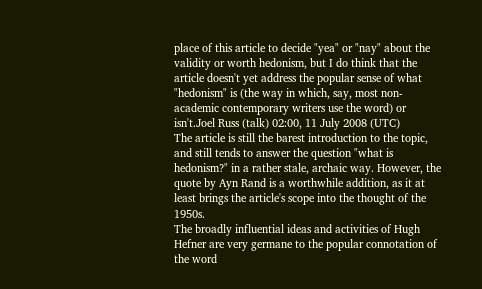place of this article to decide "yea" or "nay" about the validity or worth hedonism, but I do think that the article doesn't yet address the popular sense of what "hedonism" is (the way in which, say, most non-academic contemporary writers use the word) or isn't.Joel Russ (talk) 02:00, 11 July 2008 (UTC)
The article is still the barest introduction to the topic, and still tends to answer the question "what is hedonism?" in a rather stale, archaic way. However, the quote by Ayn Rand is a worthwhile addition, as it at least brings the article's scope into the thought of the 1950s.
The broadly influential ideas and activities of Hugh Hefner are very germane to the popular connotation of the word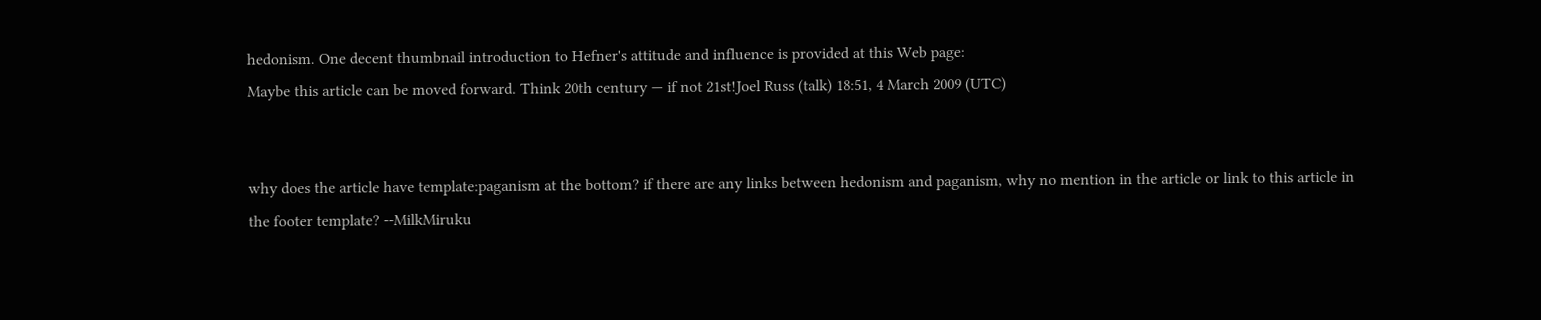hedonism. One decent thumbnail introduction to Hefner's attitude and influence is provided at this Web page:
Maybe this article can be moved forward. Think 20th century — if not 21st!Joel Russ (talk) 18:51, 4 March 2009 (UTC)


why does the article have template:paganism at the bottom? if there are any links between hedonism and paganism, why no mention in the article or link to this article in the footer template? --MilkMiruku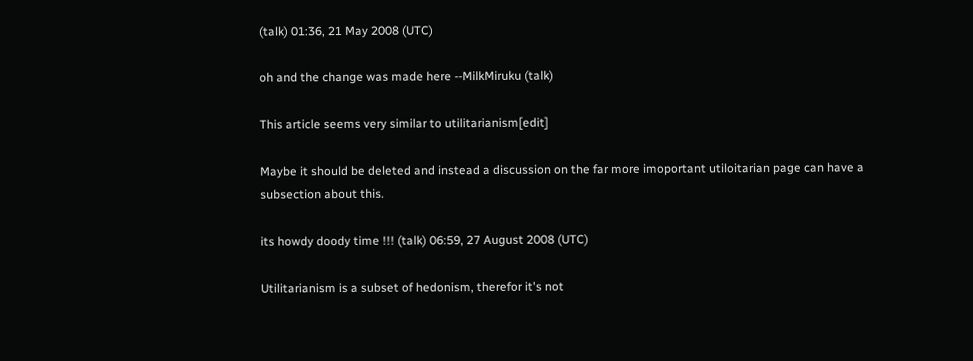(talk) 01:36, 21 May 2008 (UTC)

oh and the change was made here --MilkMiruku (talk)

This article seems very similar to utilitarianism[edit]

Maybe it should be deleted and instead a discussion on the far more imoportant utiloitarian page can have a subsection about this.

its howdy doody time !!! (talk) 06:59, 27 August 2008 (UTC)

Utilitarianism is a subset of hedonism, therefor it's not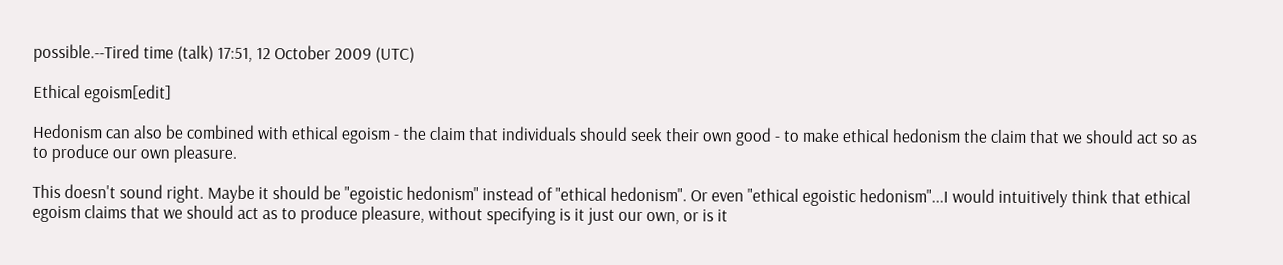possible.--Tired time (talk) 17:51, 12 October 2009 (UTC)

Ethical egoism[edit]

Hedonism can also be combined with ethical egoism - the claim that individuals should seek their own good - to make ethical hedonism the claim that we should act so as to produce our own pleasure.

This doesn't sound right. Maybe it should be "egoistic hedonism" instead of "ethical hedonism". Or even "ethical egoistic hedonism"...I would intuitively think that ethical egoism claims that we should act as to produce pleasure, without specifying is it just our own, or is it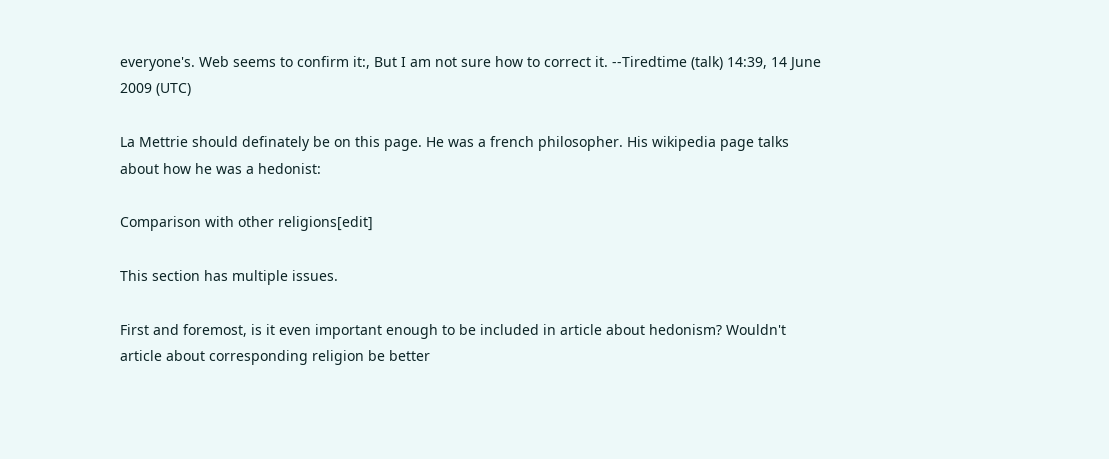everyone's. Web seems to confirm it:, But I am not sure how to correct it. --Tiredtime (talk) 14:39, 14 June 2009 (UTC)

La Mettrie should definately be on this page. He was a french philosopher. His wikipedia page talks about how he was a hedonist:

Comparison with other religions[edit]

This section has multiple issues.

First and foremost, is it even important enough to be included in article about hedonism? Wouldn't article about corresponding religion be better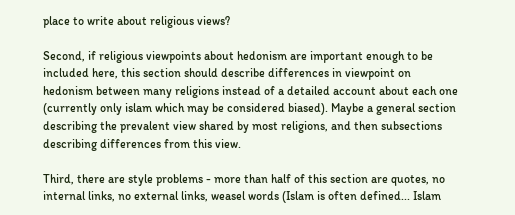place to write about religious views?

Second, if religious viewpoints about hedonism are important enough to be included here, this section should describe differences in viewpoint on hedonism between many religions instead of a detailed account about each one (currently only islam which may be considered biased). Maybe a general section describing the prevalent view shared by most religions, and then subsections describing differences from this view.

Third, there are style problems - more than half of this section are quotes, no internal links, no external links, weasel words (Islam is often defined... Islam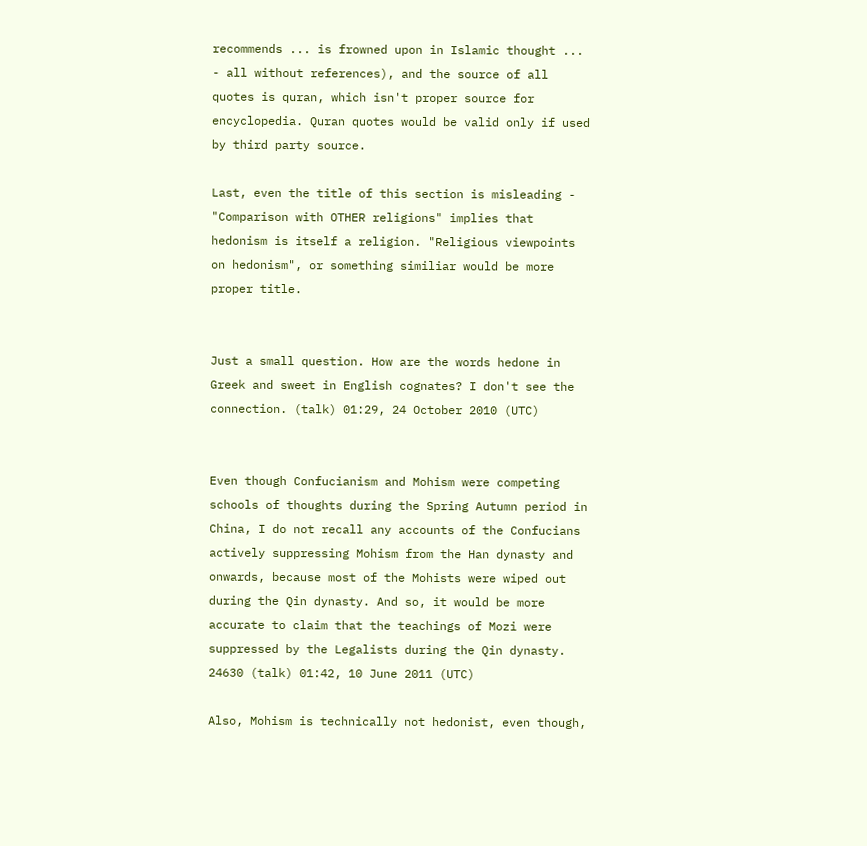recommends ... is frowned upon in Islamic thought ... - all without references), and the source of all quotes is quran, which isn't proper source for encyclopedia. Quran quotes would be valid only if used by third party source.

Last, even the title of this section is misleading - "Comparison with OTHER religions" implies that hedonism is itself a religion. "Religious viewpoints on hedonism", or something similiar would be more proper title.


Just a small question. How are the words hedone in Greek and sweet in English cognates? I don't see the connection. (talk) 01:29, 24 October 2010 (UTC)


Even though Confucianism and Mohism were competing schools of thoughts during the Spring Autumn period in China, I do not recall any accounts of the Confucians actively suppressing Mohism from the Han dynasty and onwards, because most of the Mohists were wiped out during the Qin dynasty. And so, it would be more accurate to claim that the teachings of Mozi were suppressed by the Legalists during the Qin dynasty. 24630 (talk) 01:42, 10 June 2011 (UTC)

Also, Mohism is technically not hedonist, even though,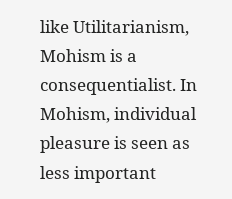like Utilitarianism, Mohism is a consequentialist. In Mohism, individual pleasure is seen as less important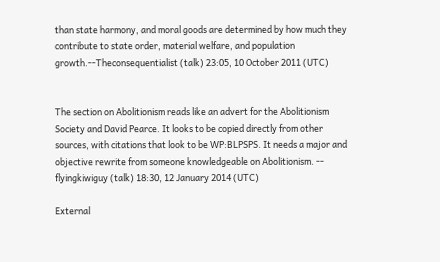than state harmony, and moral goods are determined by how much they contribute to state order, material welfare, and population growth.--Theconsequentialist (talk) 23:05, 10 October 2011 (UTC)


The section on Abolitionism reads like an advert for the Abolitionism Society and David Pearce. It looks to be copied directly from other sources, with citations that look to be WP:BLPSPS. It needs a major and objective rewrite from someone knowledgeable on Abolitionism. -- flyingkiwiguy (talk) 18:30, 12 January 2014 (UTC)

External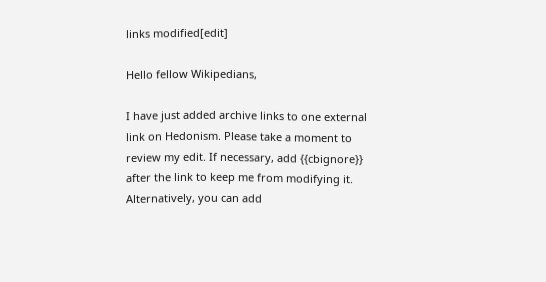links modified[edit]

Hello fellow Wikipedians,

I have just added archive links to one external link on Hedonism. Please take a moment to review my edit. If necessary, add {{cbignore}} after the link to keep me from modifying it. Alternatively, you can add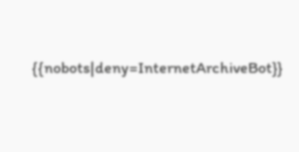{{nobots|deny=InternetArchiveBot}}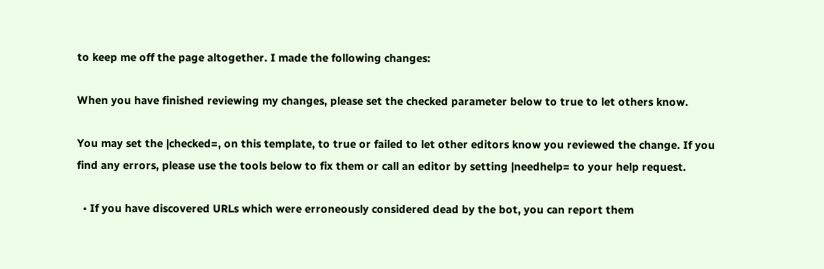to keep me off the page altogether. I made the following changes:

When you have finished reviewing my changes, please set the checked parameter below to true to let others know.

You may set the |checked=, on this template, to true or failed to let other editors know you reviewed the change. If you find any errors, please use the tools below to fix them or call an editor by setting |needhelp= to your help request.

  • If you have discovered URLs which were erroneously considered dead by the bot, you can report them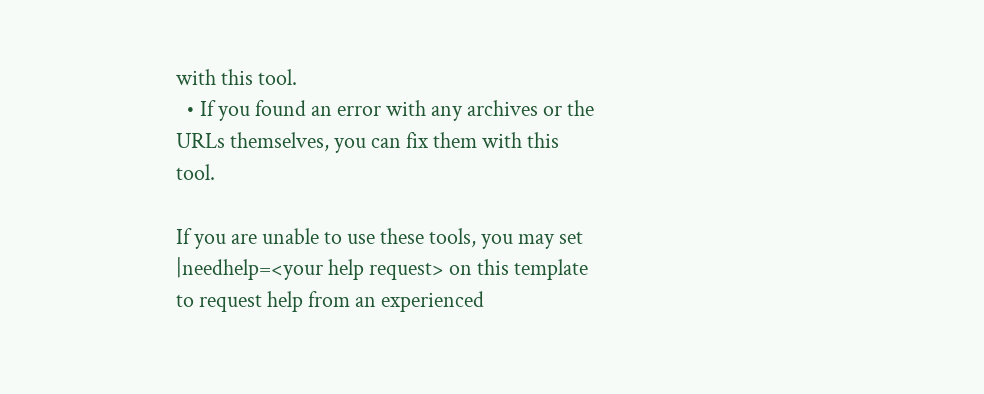with this tool.
  • If you found an error with any archives or the URLs themselves, you can fix them with this tool.

If you are unable to use these tools, you may set |needhelp=<your help request> on this template to request help from an experienced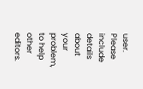user. Please include details about your problem, to help other editors.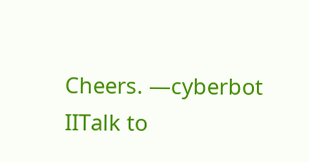Cheers. —cyberbot IITalk to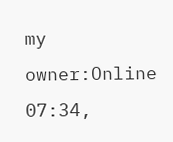my owner:Online 07:34,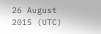26 August 2015 (UTC)